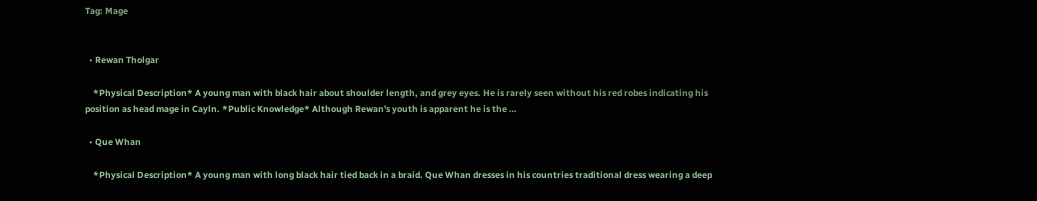Tag: Mage


  • Rewan Tholgar

    *Physical Description* A young man with black hair about shoulder length, and grey eyes. He is rarely seen without his red robes indicating his position as head mage in Cayln. *Public Knowledge* Although Rewan's youth is apparent he is the …

  • Que Whan

    *Physical Description* A young man with long black hair tied back in a braid. Que Whan dresses in his countries traditional dress wearing a deep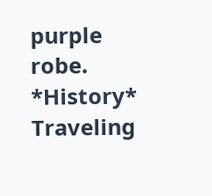purple robe. *History* Traveling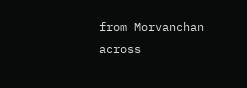from Morvanchan across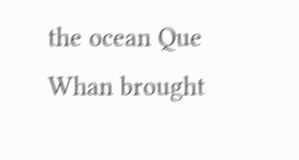the ocean Que Whan brought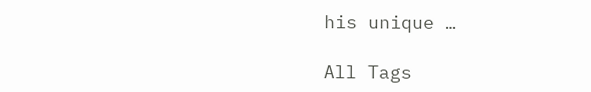his unique …

All Tags